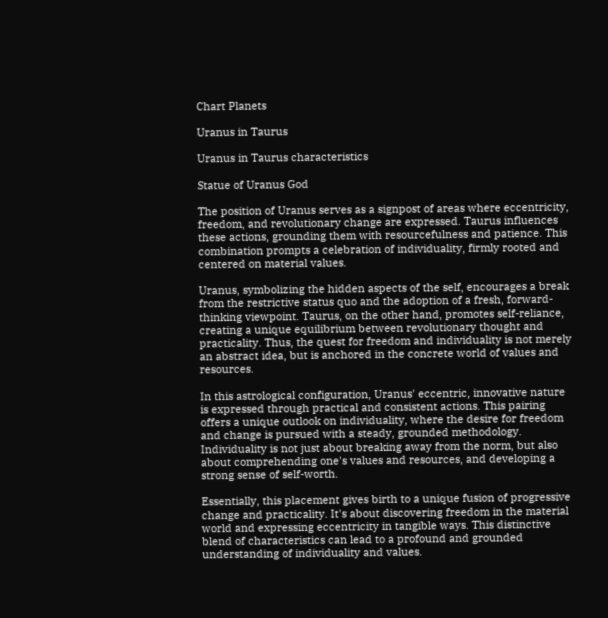Chart Planets

Uranus in Taurus

Uranus in Taurus characteristics

Statue of Uranus God

The position of Uranus serves as a signpost of areas where eccentricity, freedom, and revolutionary change are expressed. Taurus influences these actions, grounding them with resourcefulness and patience. This combination prompts a celebration of individuality, firmly rooted and centered on material values.

Uranus, symbolizing the hidden aspects of the self, encourages a break from the restrictive status quo and the adoption of a fresh, forward-thinking viewpoint. Taurus, on the other hand, promotes self-reliance, creating a unique equilibrium between revolutionary thought and practicality. Thus, the quest for freedom and individuality is not merely an abstract idea, but is anchored in the concrete world of values and resources.

In this astrological configuration, Uranus' eccentric, innovative nature is expressed through practical and consistent actions. This pairing offers a unique outlook on individuality, where the desire for freedom and change is pursued with a steady, grounded methodology. Individuality is not just about breaking away from the norm, but also about comprehending one's values and resources, and developing a strong sense of self-worth.

Essentially, this placement gives birth to a unique fusion of progressive change and practicality. It's about discovering freedom in the material world and expressing eccentricity in tangible ways. This distinctive blend of characteristics can lead to a profound and grounded understanding of individuality and values.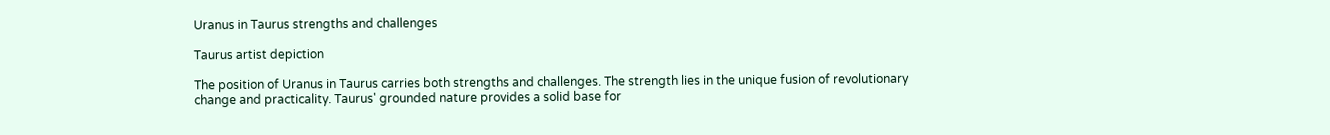Uranus in Taurus strengths and challenges

Taurus artist depiction

The position of Uranus in Taurus carries both strengths and challenges. The strength lies in the unique fusion of revolutionary change and practicality. Taurus' grounded nature provides a solid base for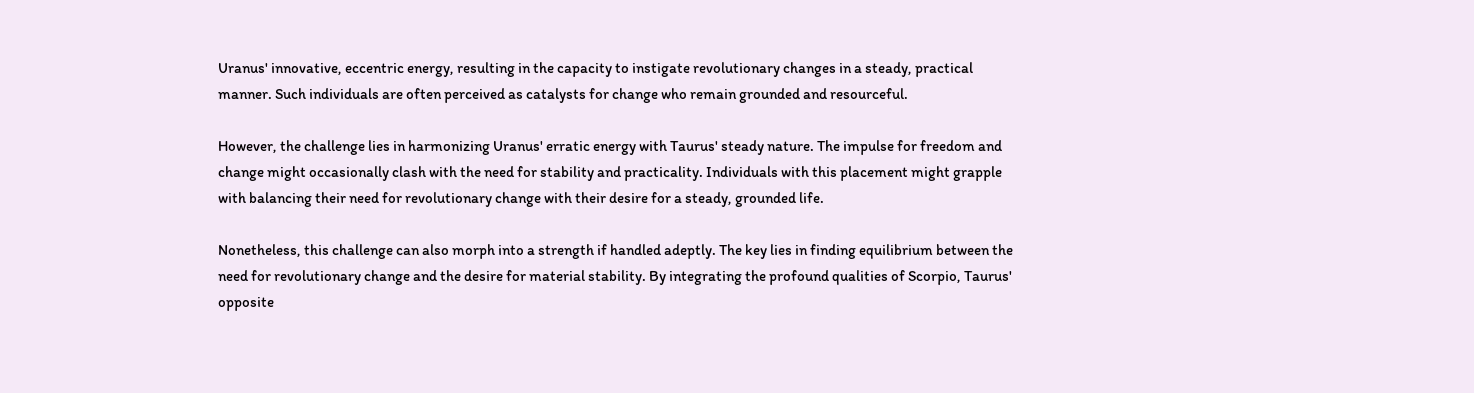Uranus' innovative, eccentric energy, resulting in the capacity to instigate revolutionary changes in a steady, practical manner. Such individuals are often perceived as catalysts for change who remain grounded and resourceful.

However, the challenge lies in harmonizing Uranus' erratic energy with Taurus' steady nature. The impulse for freedom and change might occasionally clash with the need for stability and practicality. Individuals with this placement might grapple with balancing their need for revolutionary change with their desire for a steady, grounded life.

Nonetheless, this challenge can also morph into a strength if handled adeptly. The key lies in finding equilibrium between the need for revolutionary change and the desire for material stability. By integrating the profound qualities of Scorpio, Taurus' opposite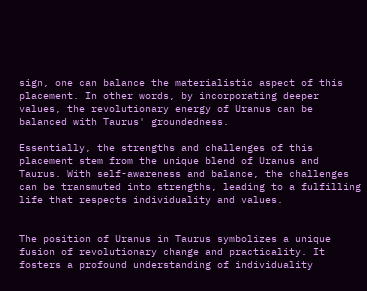sign, one can balance the materialistic aspect of this placement. In other words, by incorporating deeper values, the revolutionary energy of Uranus can be balanced with Taurus' groundedness.

Essentially, the strengths and challenges of this placement stem from the unique blend of Uranus and Taurus. With self-awareness and balance, the challenges can be transmuted into strengths, leading to a fulfilling life that respects individuality and values.


The position of Uranus in Taurus symbolizes a unique fusion of revolutionary change and practicality. It fosters a profound understanding of individuality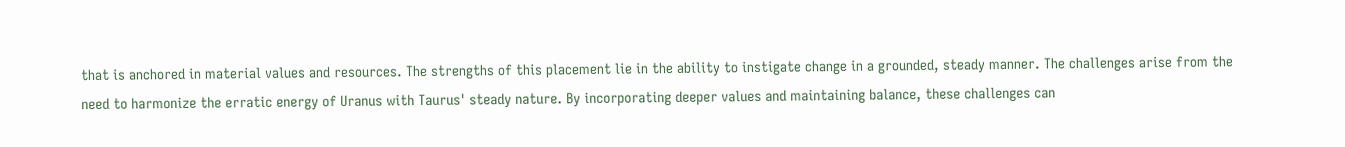that is anchored in material values and resources. The strengths of this placement lie in the ability to instigate change in a grounded, steady manner. The challenges arise from the need to harmonize the erratic energy of Uranus with Taurus' steady nature. By incorporating deeper values and maintaining balance, these challenges can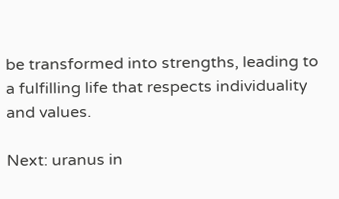be transformed into strengths, leading to a fulfilling life that respects individuality and values.

Next: uranus in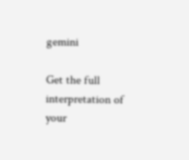gemini

Get the full interpretation of your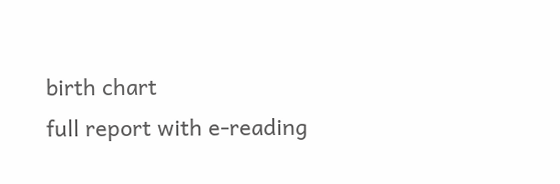birth chart
full report with e-reading